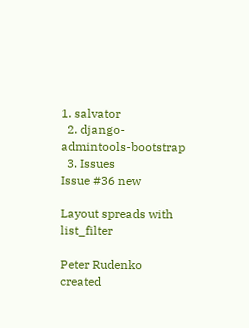1. salvator
  2. django-admintools-bootstrap
  3. Issues
Issue #36 new

Layout spreads with list_filter

Peter Rudenko
created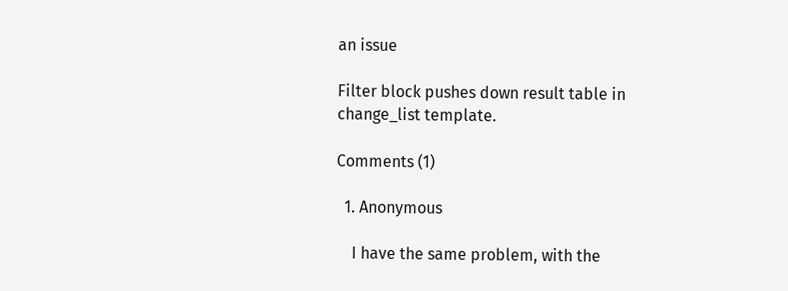an issue

Filter block pushes down result table in change_list template.

Comments (1)

  1. Anonymous

    I have the same problem, with the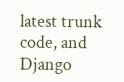latest trunk code, and Django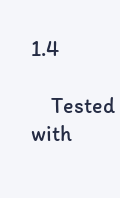1.4

    Tested with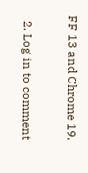FF 13 and Chrome 19.

  2. Log in to comment